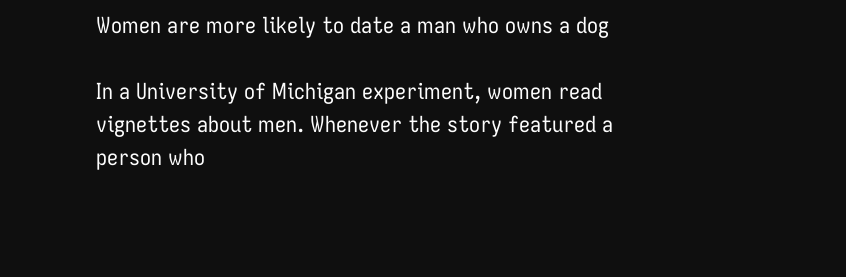Women are more likely to date a man who owns a dog

In a University of Michigan experiment, women read vignettes about men. Whenever the story featured a person who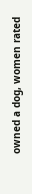owned a dog, women rated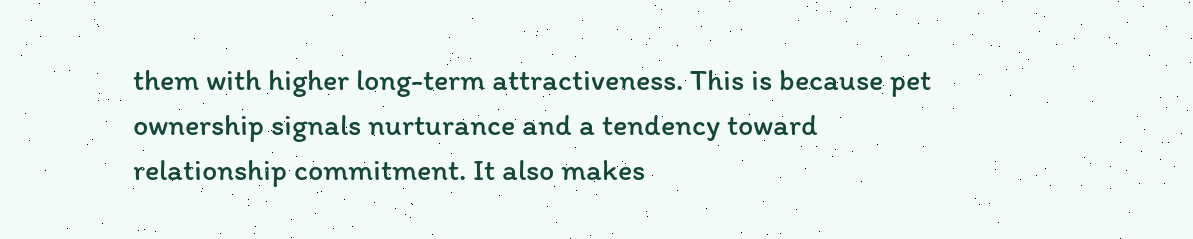them with higher long-term attractiveness. This is because pet ownership signals nurturance and a tendency toward relationship commitment. It also makes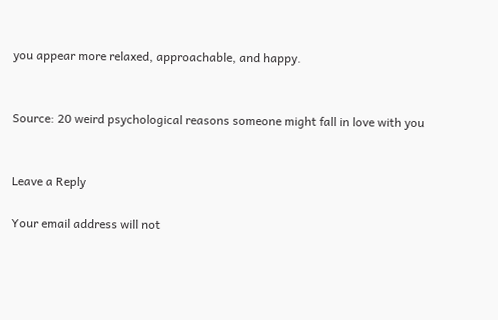you appear more relaxed, approachable, and happy.


Source: 20 weird psychological reasons someone might fall in love with you


Leave a Reply

Your email address will not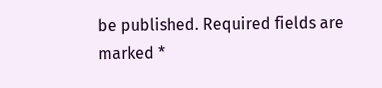be published. Required fields are marked *